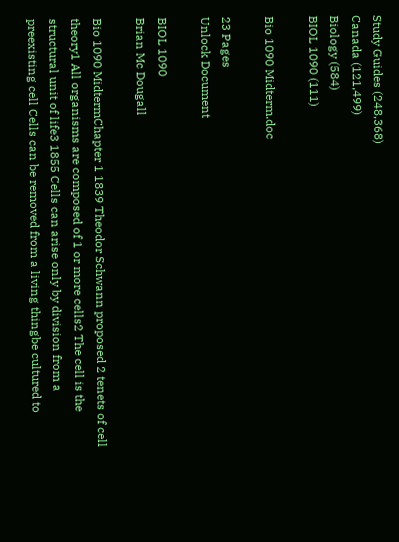Study Guides (248,368)
Canada (121,499)
Biology (584)
BIOL 1090 (111)

Bio 1090 Midterm.doc

23 Pages
Unlock Document

BIOL 1090
Brian Mc Dougall

Bio 1090 MidtermChapter 1 1839 Theodor Schwann proposed 2 tenets of cell theory1 All organisms are composed of 1 or more cells2 The cell is the structural unit of life3 1855 Cells can arise only by division from a preexisting cell Cells can be removed from a living thingbe cultured to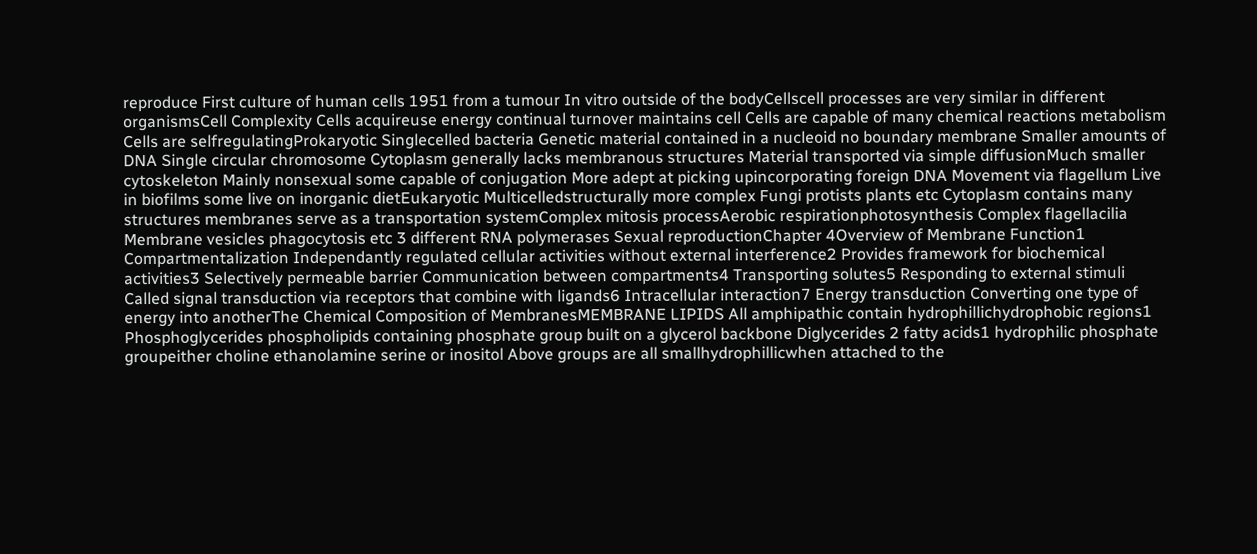reproduce First culture of human cells 1951 from a tumour In vitro outside of the bodyCellscell processes are very similar in different organismsCell Complexity Cells acquireuse energy continual turnover maintains cell Cells are capable of many chemical reactions metabolism Cells are selfregulatingProkaryotic Singlecelled bacteria Genetic material contained in a nucleoid no boundary membrane Smaller amounts of DNA Single circular chromosome Cytoplasm generally lacks membranous structures Material transported via simple diffusionMuch smaller cytoskeleton Mainly nonsexual some capable of conjugation More adept at picking upincorporating foreign DNA Movement via flagellum Live in biofilms some live on inorganic dietEukaryotic Multicelledstructurally more complex Fungi protists plants etc Cytoplasm contains many structures membranes serve as a transportation systemComplex mitosis processAerobic respirationphotosynthesis Complex flagellacilia Membrane vesicles phagocytosis etc 3 different RNA polymerases Sexual reproductionChapter 4Overview of Membrane Function1 Compartmentalization Independantly regulated cellular activities without external interference2 Provides framework for biochemical activities3 Selectively permeable barrier Communication between compartments4 Transporting solutes5 Responding to external stimuli Called signal transduction via receptors that combine with ligands6 Intracellular interaction7 Energy transduction Converting one type of energy into anotherThe Chemical Composition of MembranesMEMBRANE LIPIDS All amphipathic contain hydrophillichydrophobic regions1 Phosphoglycerides phospholipids containing phosphate group built on a glycerol backbone Diglycerides 2 fatty acids1 hydrophilic phosphate groupeither choline ethanolamine serine or inositol Above groups are all smallhydrophillicwhen attached to the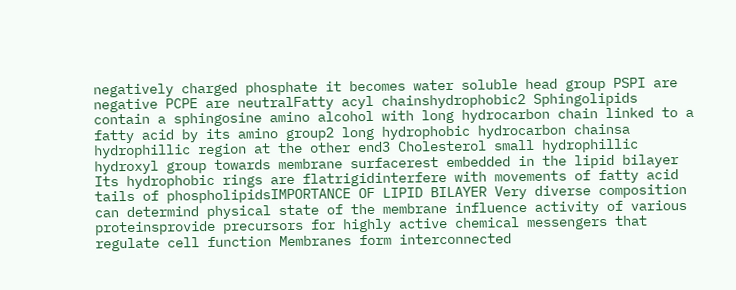negatively charged phosphate it becomes water soluble head group PSPI are negative PCPE are neutralFatty acyl chainshydrophobic2 Sphingolipids contain a sphingosine amino alcohol with long hydrocarbon chain linked to a fatty acid by its amino group2 long hydrophobic hydrocarbon chainsa hydrophillic region at the other end3 Cholesterol small hydrophillic hydroxyl group towards membrane surfacerest embedded in the lipid bilayer Its hydrophobic rings are flatrigidinterfere with movements of fatty acid tails of phospholipidsIMPORTANCE OF LIPID BILAYER Very diverse composition can determind physical state of the membrane influence activity of various proteinsprovide precursors for highly active chemical messengers that regulate cell function Membranes form interconnected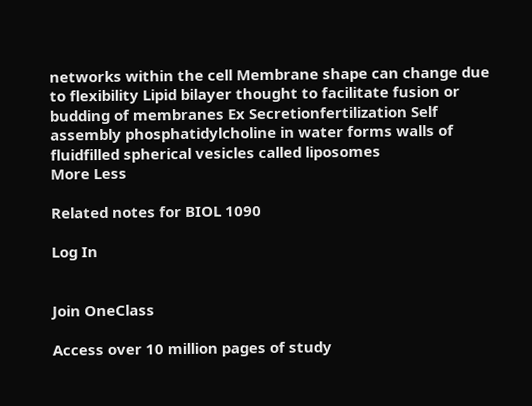networks within the cell Membrane shape can change due to flexibility Lipid bilayer thought to facilitate fusion or budding of membranes Ex Secretionfertilization Self assembly phosphatidylcholine in water forms walls of fluidfilled spherical vesicles called liposomes
More Less

Related notes for BIOL 1090

Log In


Join OneClass

Access over 10 million pages of study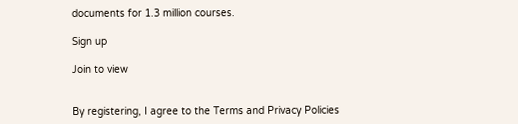documents for 1.3 million courses.

Sign up

Join to view


By registering, I agree to the Terms and Privacy Policies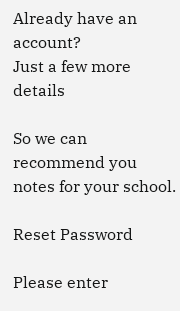Already have an account?
Just a few more details

So we can recommend you notes for your school.

Reset Password

Please enter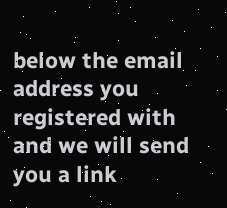below the email address you registered with and we will send you a link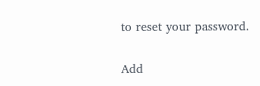to reset your password.

Add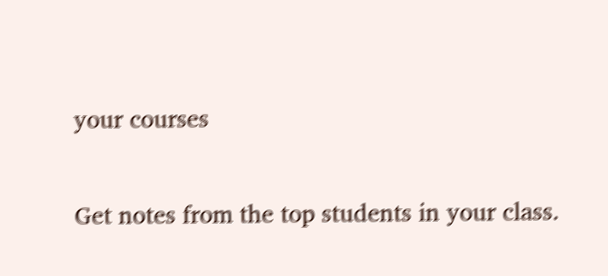your courses

Get notes from the top students in your class.